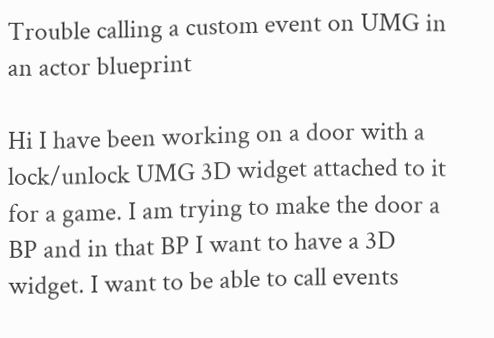Trouble calling a custom event on UMG in an actor blueprint

Hi I have been working on a door with a lock/unlock UMG 3D widget attached to it for a game. I am trying to make the door a BP and in that BP I want to have a 3D widget. I want to be able to call events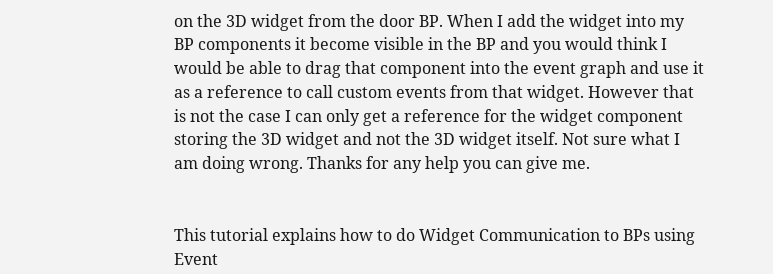on the 3D widget from the door BP. When I add the widget into my BP components it become visible in the BP and you would think I would be able to drag that component into the event graph and use it as a reference to call custom events from that widget. However that is not the case I can only get a reference for the widget component storing the 3D widget and not the 3D widget itself. Not sure what I am doing wrong. Thanks for any help you can give me.


This tutorial explains how to do Widget Communication to BPs using Event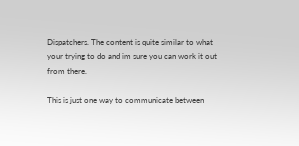Dispatchers. The content is quite similar to what your trying to do and im sure you can work it out from there.

This is just one way to communicate between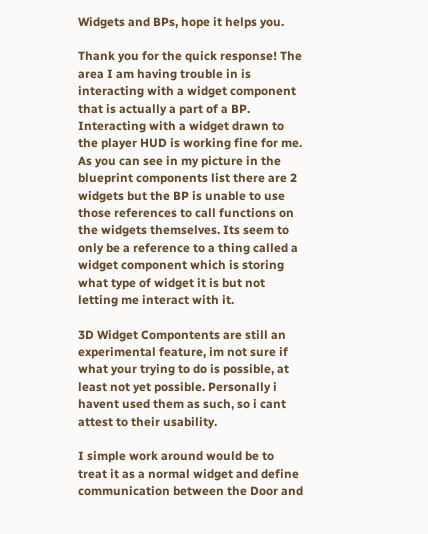Widgets and BPs, hope it helps you.

Thank you for the quick response! The area I am having trouble in is interacting with a widget component that is actually a part of a BP. Interacting with a widget drawn to the player HUD is working fine for me. As you can see in my picture in the blueprint components list there are 2 widgets but the BP is unable to use those references to call functions on the widgets themselves. Its seem to only be a reference to a thing called a widget component which is storing what type of widget it is but not letting me interact with it.

3D Widget Compontents are still an experimental feature, im not sure if what your trying to do is possible, at least not yet possible. Personally i havent used them as such, so i cant attest to their usability.

I simple work around would be to treat it as a normal widget and define communication between the Door and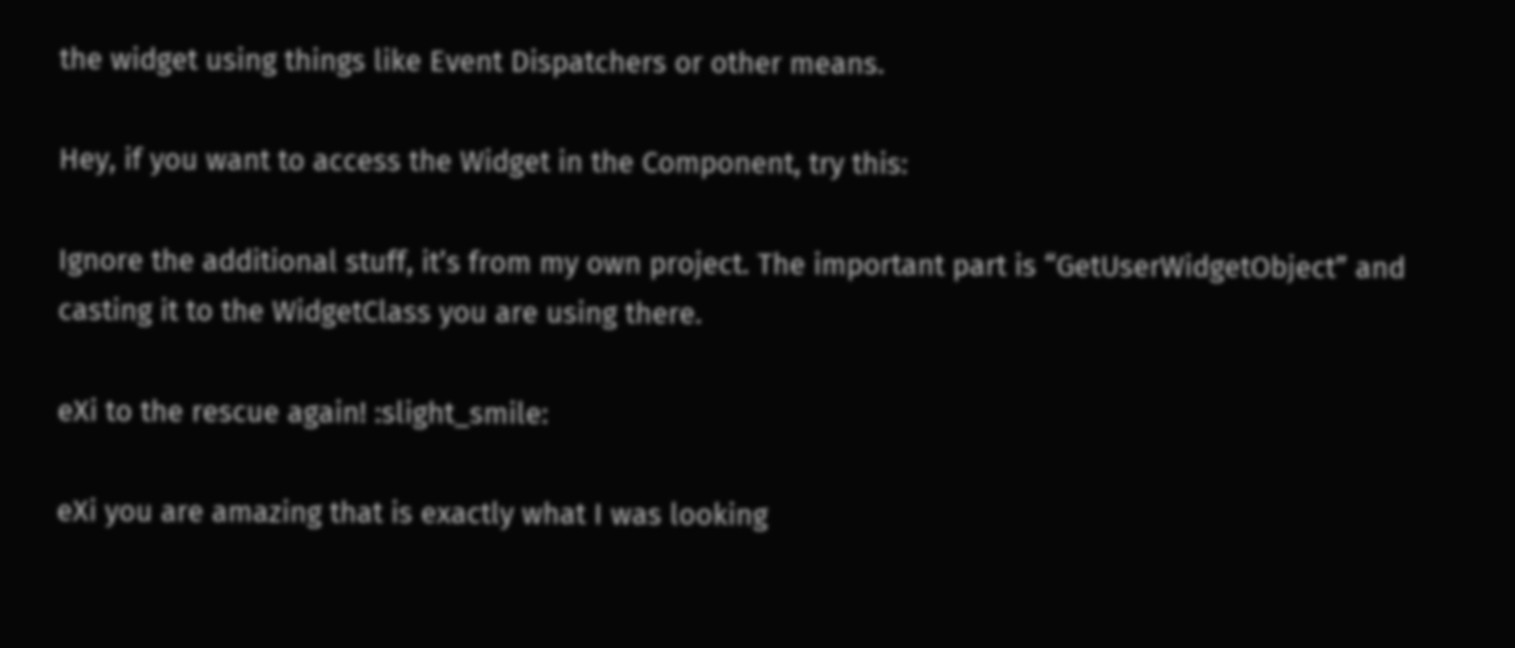the widget using things like Event Dispatchers or other means.

Hey, if you want to access the Widget in the Component, try this:

Ignore the additional stuff, it’s from my own project. The important part is “GetUserWidgetObject” and casting it to the WidgetClass you are using there.

eXi to the rescue again! :slight_smile:

eXi you are amazing that is exactly what I was looking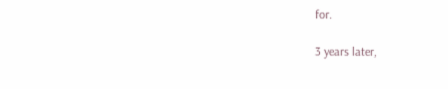for.

3 years later,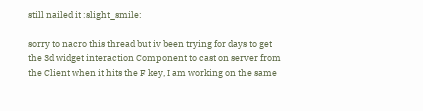still nailed it :slight_smile:

sorry to nacro this thread but iv been trying for days to get the 3d widget interaction Component to cast on server from the Client when it hits the F key, I am working on the same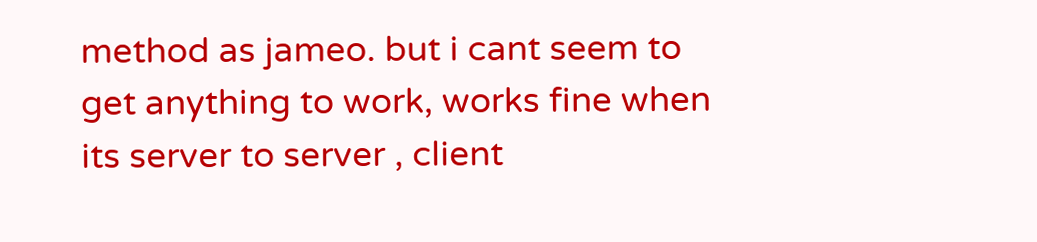method as jameo. but i cant seem to get anything to work, works fine when its server to server , client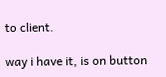to client.

way i have it, is on button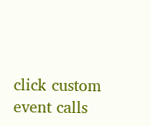click custom event calls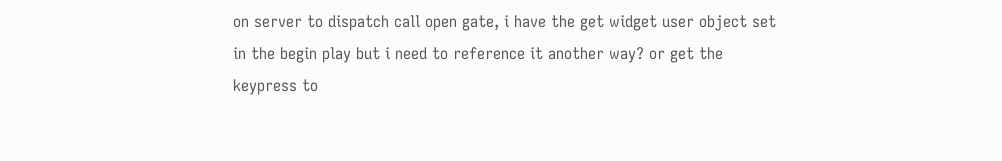on server to dispatch call open gate, i have the get widget user object set in the begin play but i need to reference it another way? or get the keypress to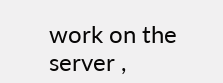work on the server ,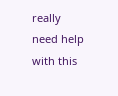really need help with this